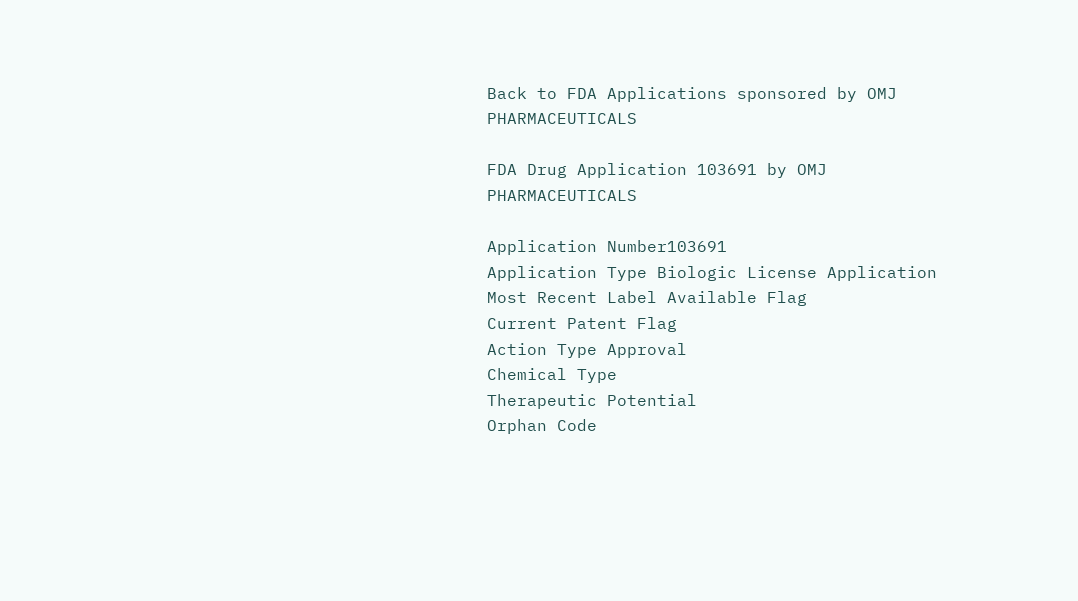Back to FDA Applications sponsored by OMJ PHARMACEUTICALS

FDA Drug Application 103691 by OMJ PHARMACEUTICALS

Application Number103691
Application Type Biologic License Application
Most Recent Label Available Flag
Current Patent Flag
Action Type Approval
Chemical Type
Therapeutic Potential
Orphan Code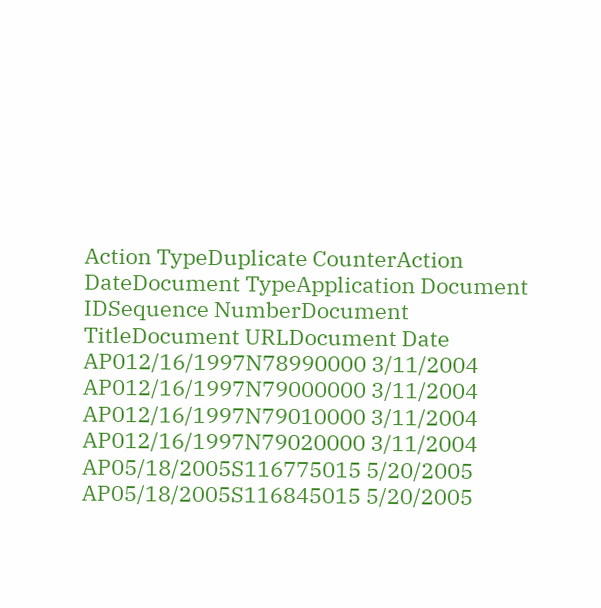Action TypeDuplicate CounterAction DateDocument TypeApplication Document IDSequence NumberDocument TitleDocument URLDocument Date
AP012/16/1997N78990000 3/11/2004
AP012/16/1997N79000000 3/11/2004
AP012/16/1997N79010000 3/11/2004
AP012/16/1997N79020000 3/11/2004
AP05/18/2005S116775015 5/20/2005
AP05/18/2005S116845015 5/20/2005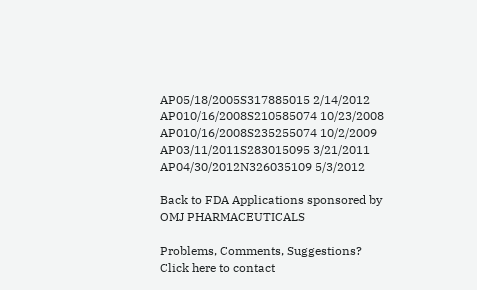AP05/18/2005S317885015 2/14/2012
AP010/16/2008S210585074 10/23/2008
AP010/16/2008S235255074 10/2/2009
AP03/11/2011S283015095 3/21/2011
AP04/30/2012N326035109 5/3/2012

Back to FDA Applications sponsored by OMJ PHARMACEUTICALS

Problems, Comments, Suggestions? Click here to contact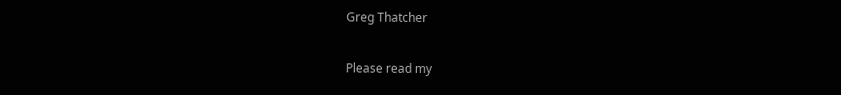Greg Thatcher

Please read my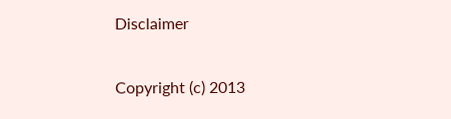Disclaimer

Copyright (c) 2013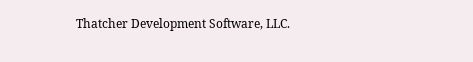Thatcher Development Software, LLC.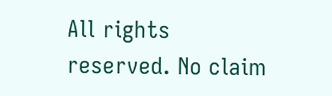All rights reserved. No claim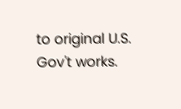to original U.S. Gov't works.